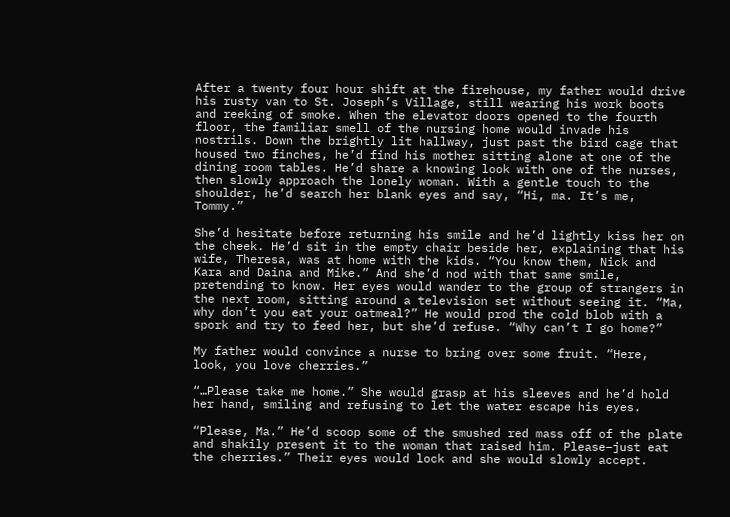After a twenty four hour shift at the firehouse, my father would drive his rusty van to St. Joseph’s Village, still wearing his work boots and reeking of smoke. When the elevator doors opened to the fourth floor, the familiar smell of the nursing home would invade his nostrils. Down the brightly lit hallway, just past the bird cage that housed two finches, he’d find his mother sitting alone at one of the dining room tables. He’d share a knowing look with one of the nurses, then slowly approach the lonely woman. With a gentle touch to the shoulder, he’d search her blank eyes and say, “Hi, ma. It’s me, Tommy.”

She’d hesitate before returning his smile and he’d lightly kiss her on the cheek. He’d sit in the empty chair beside her, explaining that his wife, Theresa, was at home with the kids. “You know them, Nick and Kara and Daina and Mike.” And she’d nod with that same smile, pretending to know. Her eyes would wander to the group of strangers in the next room, sitting around a television set without seeing it. “Ma, why don’t you eat your oatmeal?” He would prod the cold blob with a spork and try to feed her, but she’d refuse. “Why can’t I go home?”

My father would convince a nurse to bring over some fruit. “Here, look, you love cherries.”

“…Please take me home.” She would grasp at his sleeves and he’d hold her hand, smiling and refusing to let the water escape his eyes.

“Please, Ma.” He’d scoop some of the smushed red mass off of the plate and shakily present it to the woman that raised him. Please–just eat the cherries.” Their eyes would lock and she would slowly accept.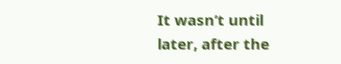It wasn’t until later, after the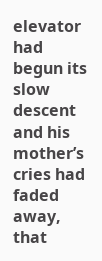elevator had begun its slow descent and his mother’s cries had faded away, that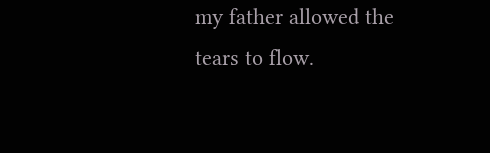my father allowed the tears to flow.